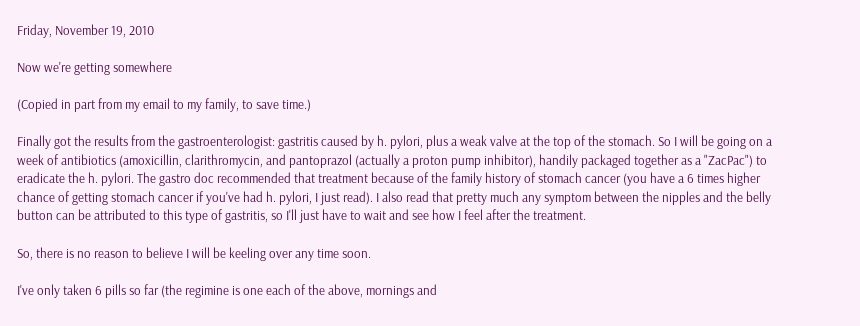Friday, November 19, 2010

Now we're getting somewhere

(Copied in part from my email to my family, to save time.)

Finally got the results from the gastroenterologist: gastritis caused by h. pylori, plus a weak valve at the top of the stomach. So I will be going on a week of antibiotics (amoxicillin, clarithromycin, and pantoprazol (actually a proton pump inhibitor), handily packaged together as a "ZacPac") to eradicate the h. pylori. The gastro doc recommended that treatment because of the family history of stomach cancer (you have a 6 times higher chance of getting stomach cancer if you've had h. pylori, I just read). I also read that pretty much any symptom between the nipples and the belly button can be attributed to this type of gastritis, so I'll just have to wait and see how I feel after the treatment.

So, there is no reason to believe I will be keeling over any time soon.

I've only taken 6 pills so far (the regimine is one each of the above, mornings and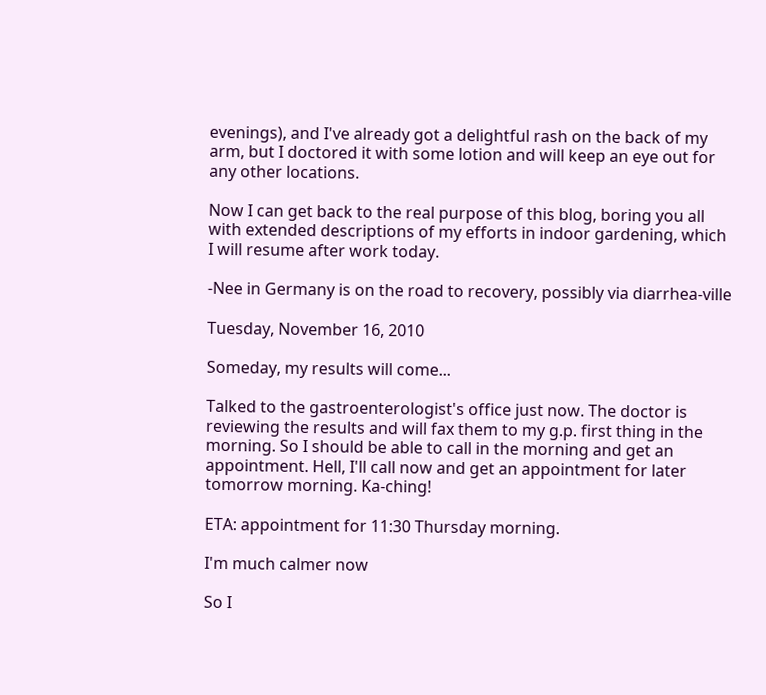evenings), and I've already got a delightful rash on the back of my arm, but I doctored it with some lotion and will keep an eye out for any other locations.

Now I can get back to the real purpose of this blog, boring you all with extended descriptions of my efforts in indoor gardening, which I will resume after work today.

-Nee in Germany is on the road to recovery, possibly via diarrhea-ville

Tuesday, November 16, 2010

Someday, my results will come...

Talked to the gastroenterologist's office just now. The doctor is reviewing the results and will fax them to my g.p. first thing in the morning. So I should be able to call in the morning and get an appointment. Hell, I'll call now and get an appointment for later tomorrow morning. Ka-ching!

ETA: appointment for 11:30 Thursday morning.

I'm much calmer now

So I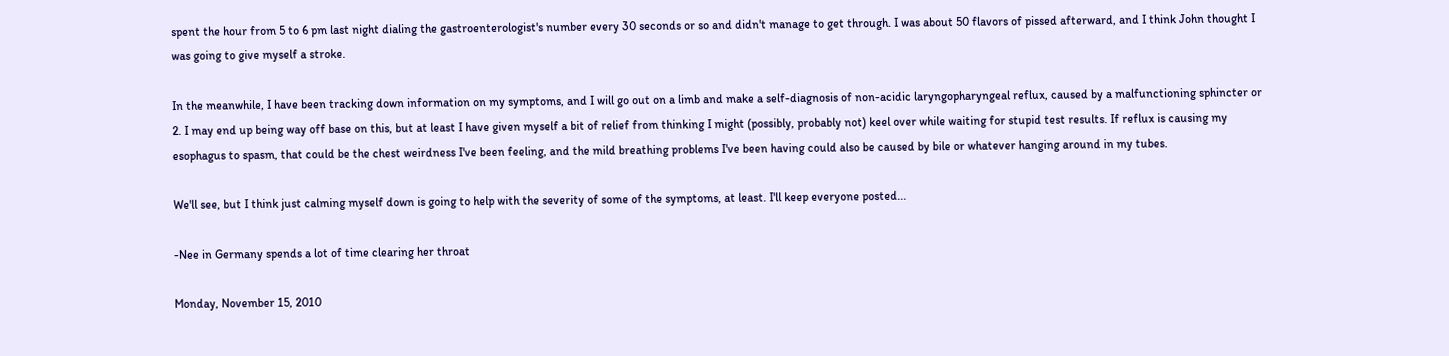spent the hour from 5 to 6 pm last night dialing the gastroenterologist's number every 30 seconds or so and didn't manage to get through. I was about 50 flavors of pissed afterward, and I think John thought I was going to give myself a stroke.

In the meanwhile, I have been tracking down information on my symptoms, and I will go out on a limb and make a self-diagnosis of non-acidic laryngopharyngeal reflux, caused by a malfunctioning sphincter or 2. I may end up being way off base on this, but at least I have given myself a bit of relief from thinking I might (possibly, probably not) keel over while waiting for stupid test results. If reflux is causing my esophagus to spasm, that could be the chest weirdness I've been feeling, and the mild breathing problems I've been having could also be caused by bile or whatever hanging around in my tubes.

We'll see, but I think just calming myself down is going to help with the severity of some of the symptoms, at least. I'll keep everyone posted...

-Nee in Germany spends a lot of time clearing her throat

Monday, November 15, 2010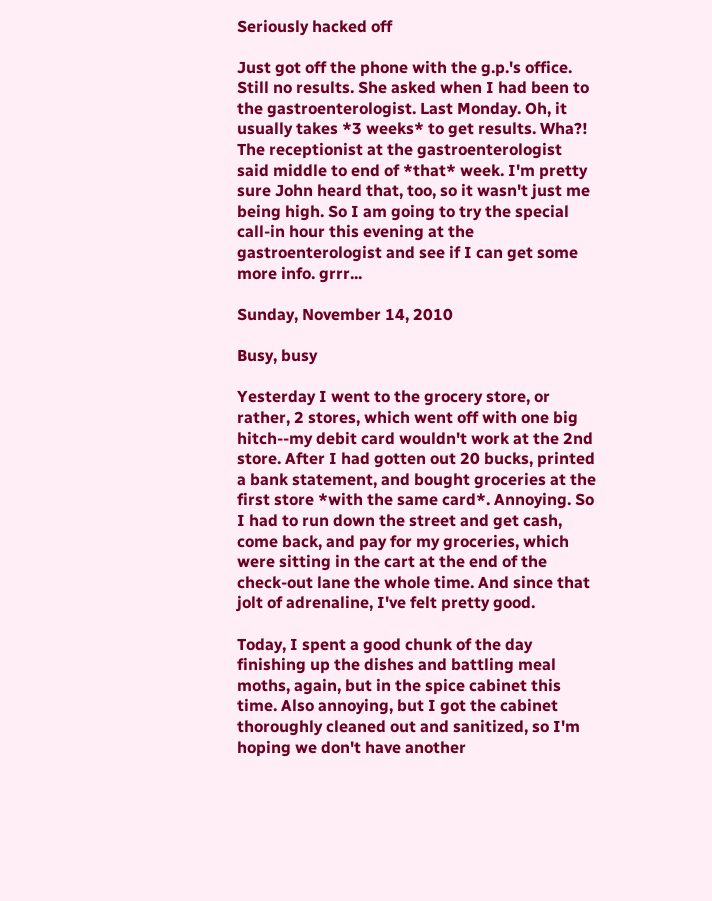Seriously hacked off

Just got off the phone with the g.p.'s office. Still no results. She asked when I had been to the gastroenterologist. Last Monday. Oh, it usually takes *3 weeks* to get results. Wha?! The receptionist at the gastroenterologist said middle to end of *that* week. I'm pretty sure John heard that, too, so it wasn't just me being high. So I am going to try the special call-in hour this evening at the gastroenterologist and see if I can get some more info. grrr...

Sunday, November 14, 2010

Busy, busy

Yesterday I went to the grocery store, or rather, 2 stores, which went off with one big hitch--my debit card wouldn't work at the 2nd store. After I had gotten out 20 bucks, printed a bank statement, and bought groceries at the first store *with the same card*. Annoying. So I had to run down the street and get cash, come back, and pay for my groceries, which were sitting in the cart at the end of the check-out lane the whole time. And since that jolt of adrenaline, I've felt pretty good.

Today, I spent a good chunk of the day finishing up the dishes and battling meal moths, again, but in the spice cabinet this time. Also annoying, but I got the cabinet thoroughly cleaned out and sanitized, so I'm hoping we don't have another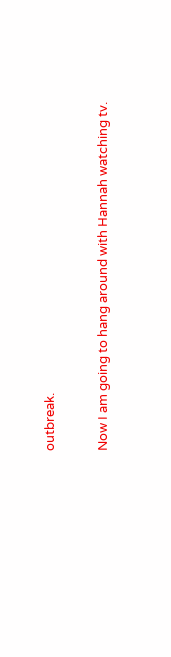outbreak.

Now I am going to hang around with Hannah watching tv.